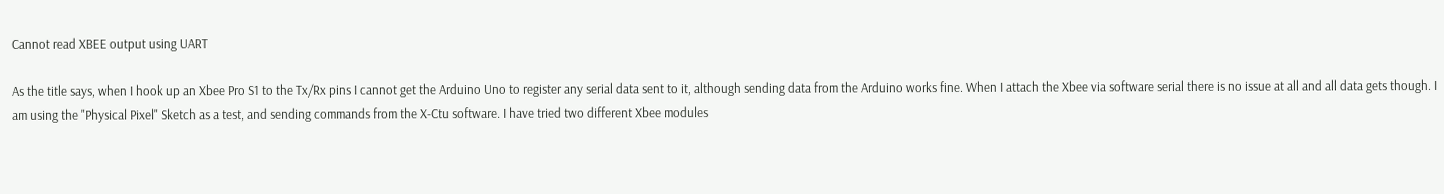Cannot read XBEE output using UART

As the title says, when I hook up an Xbee Pro S1 to the Tx/Rx pins I cannot get the Arduino Uno to register any serial data sent to it, although sending data from the Arduino works fine. When I attach the Xbee via software serial there is no issue at all and all data gets though. I am using the "Physical Pixel" Sketch as a test, and sending commands from the X-Ctu software. I have tried two different Xbee modules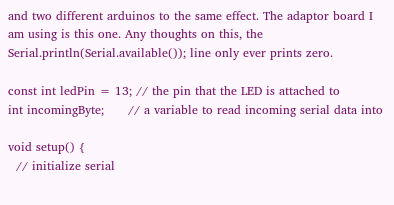and two different arduinos to the same effect. The adaptor board I am using is this one. Any thoughts on this, the Serial.println(Serial.available()); line only ever prints zero.

const int ledPin = 13; // the pin that the LED is attached to
int incomingByte;      // a variable to read incoming serial data into

void setup() {
  // initialize serial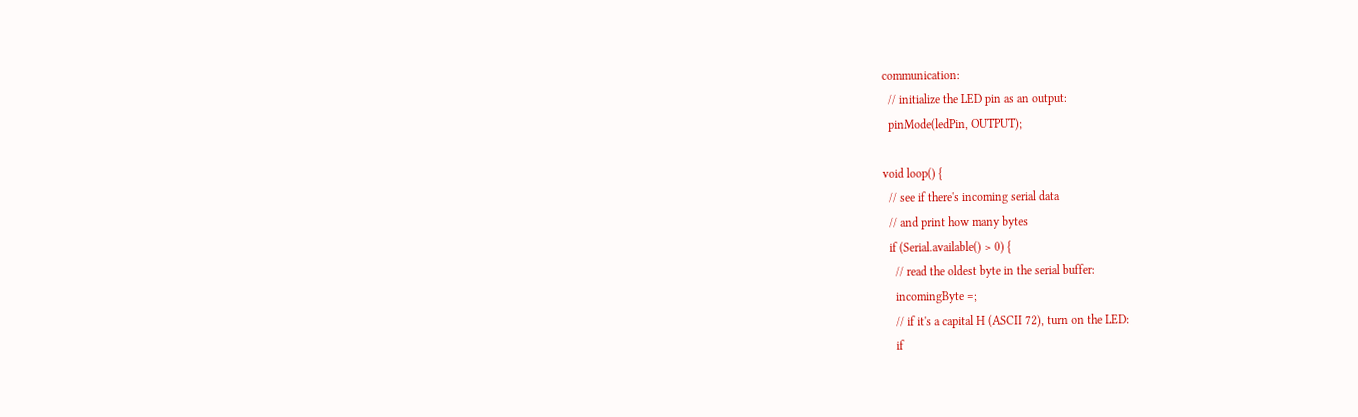communication:
  // initialize the LED pin as an output:
  pinMode(ledPin, OUTPUT);

void loop() {
  // see if there's incoming serial data
  // and print how many bytes
  if (Serial.available() > 0) {
    // read the oldest byte in the serial buffer:
    incomingByte =;
    // if it's a capital H (ASCII 72), turn on the LED:
    if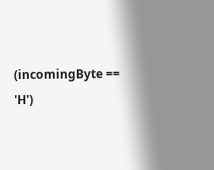(incomingByte == 'H')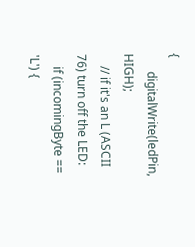{
      digitalWrite(ledPin, HIGH);
    // if it's an L (ASCII 76) turn off the LED:
    if (incomingByte == 'L') {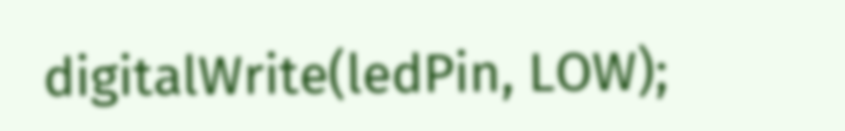digitalWrite(ledPin, LOW);